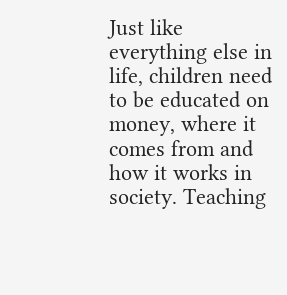Just like everything else in life, children need to be educated on money, where it comes from and how it works in society. Teaching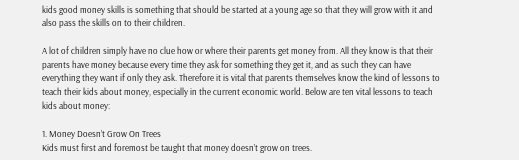kids good money skills is something that should be started at a young age so that they will grow with it and also pass the skills on to their children.

A lot of children simply have no clue how or where their parents get money from. All they know is that their parents have money because every time they ask for something they get it, and as such they can have everything they want if only they ask. Therefore it is vital that parents themselves know the kind of lessons to teach their kids about money, especially in the current economic world. Below are ten vital lessons to teach kids about money:

1. Money Doesn’t Grow On Trees
Kids must first and foremost be taught that money doesn’t grow on trees.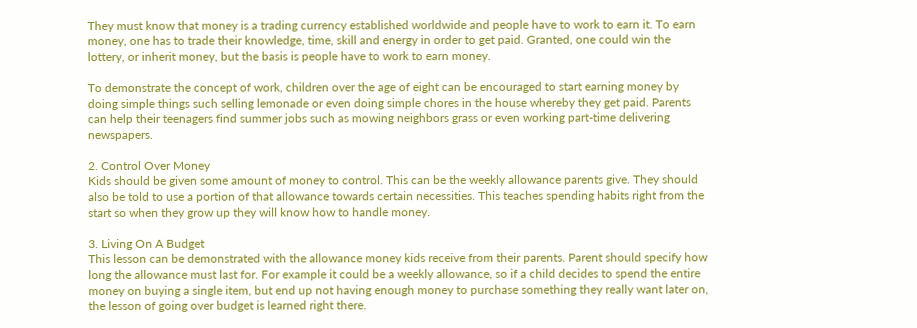They must know that money is a trading currency established worldwide and people have to work to earn it. To earn money, one has to trade their knowledge, time, skill and energy in order to get paid. Granted, one could win the lottery, or inherit money, but the basis is people have to work to earn money.

To demonstrate the concept of work, children over the age of eight can be encouraged to start earning money by doing simple things such selling lemonade or even doing simple chores in the house whereby they get paid. Parents can help their teenagers find summer jobs such as mowing neighbors grass or even working part-time delivering newspapers.

2. Control Over Money
Kids should be given some amount of money to control. This can be the weekly allowance parents give. They should also be told to use a portion of that allowance towards certain necessities. This teaches spending habits right from the start so when they grow up they will know how to handle money.

3. Living On A Budget
This lesson can be demonstrated with the allowance money kids receive from their parents. Parent should specify how long the allowance must last for. For example it could be a weekly allowance, so if a child decides to spend the entire money on buying a single item, but end up not having enough money to purchase something they really want later on, the lesson of going over budget is learned right there.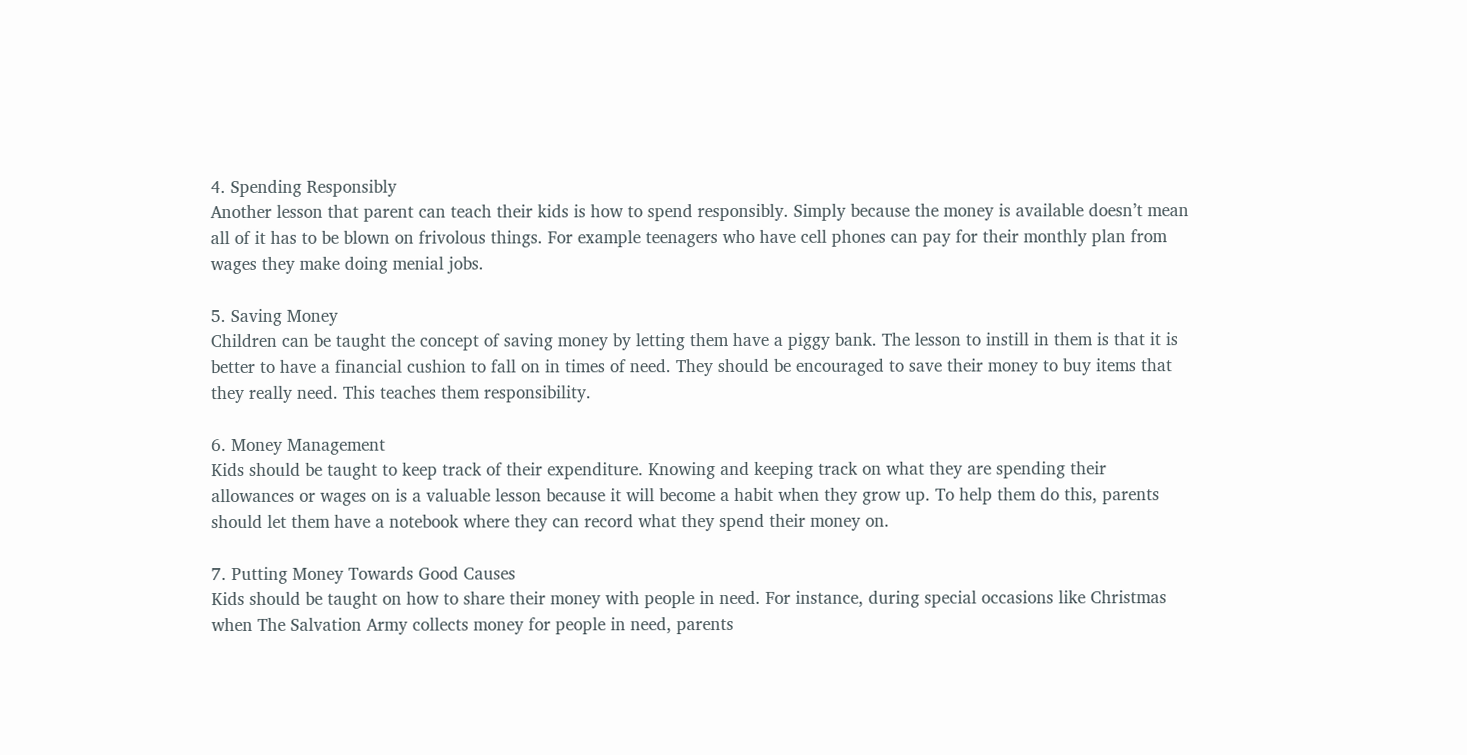4. Spending Responsibly
Another lesson that parent can teach their kids is how to spend responsibly. Simply because the money is available doesn’t mean all of it has to be blown on frivolous things. For example teenagers who have cell phones can pay for their monthly plan from wages they make doing menial jobs.

5. Saving Money
Children can be taught the concept of saving money by letting them have a piggy bank. The lesson to instill in them is that it is better to have a financial cushion to fall on in times of need. They should be encouraged to save their money to buy items that they really need. This teaches them responsibility.

6. Money Management
Kids should be taught to keep track of their expenditure. Knowing and keeping track on what they are spending their allowances or wages on is a valuable lesson because it will become a habit when they grow up. To help them do this, parents should let them have a notebook where they can record what they spend their money on.

7. Putting Money Towards Good Causes
Kids should be taught on how to share their money with people in need. For instance, during special occasions like Christmas when The Salvation Army collects money for people in need, parents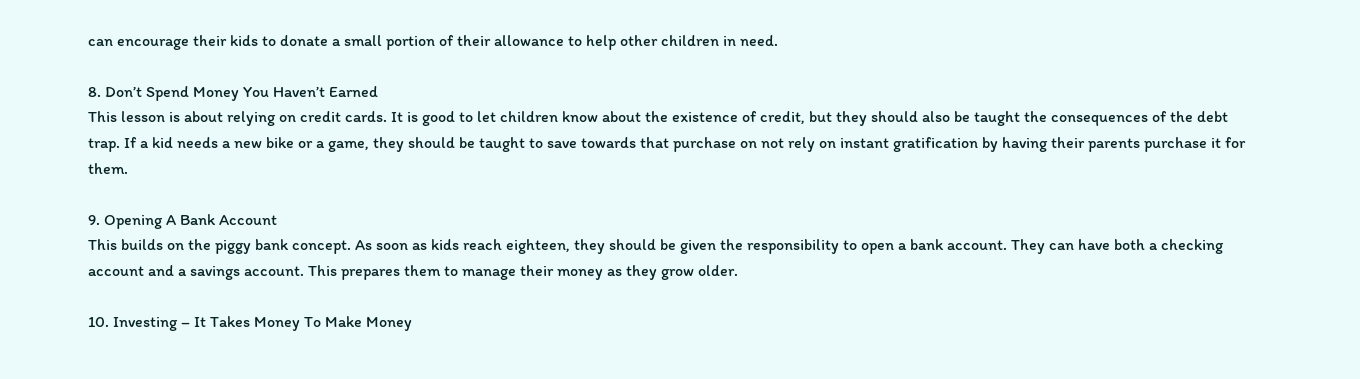can encourage their kids to donate a small portion of their allowance to help other children in need.

8. Don’t Spend Money You Haven’t Earned
This lesson is about relying on credit cards. It is good to let children know about the existence of credit, but they should also be taught the consequences of the debt trap. If a kid needs a new bike or a game, they should be taught to save towards that purchase on not rely on instant gratification by having their parents purchase it for them.

9. Opening A Bank Account
This builds on the piggy bank concept. As soon as kids reach eighteen, they should be given the responsibility to open a bank account. They can have both a checking account and a savings account. This prepares them to manage their money as they grow older.

10. Investing – It Takes Money To Make Money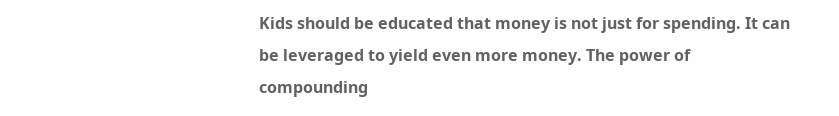Kids should be educated that money is not just for spending. It can be leveraged to yield even more money. The power of compounding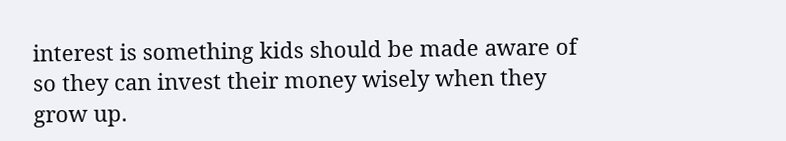interest is something kids should be made aware of so they can invest their money wisely when they grow up.